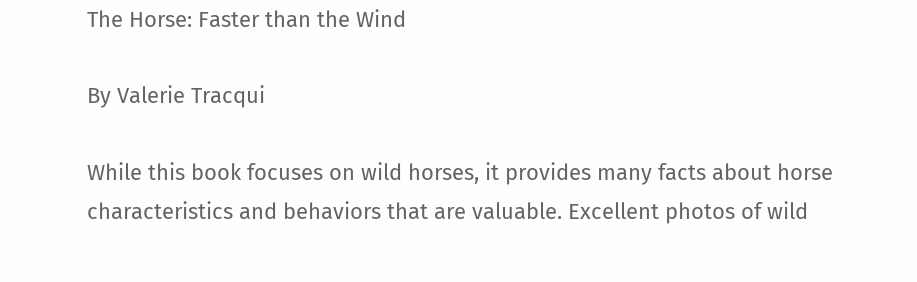The Horse: Faster than the Wind

By Valerie Tracqui

While this book focuses on wild horses, it provides many facts about horse characteristics and behaviors that are valuable. Excellent photos of wild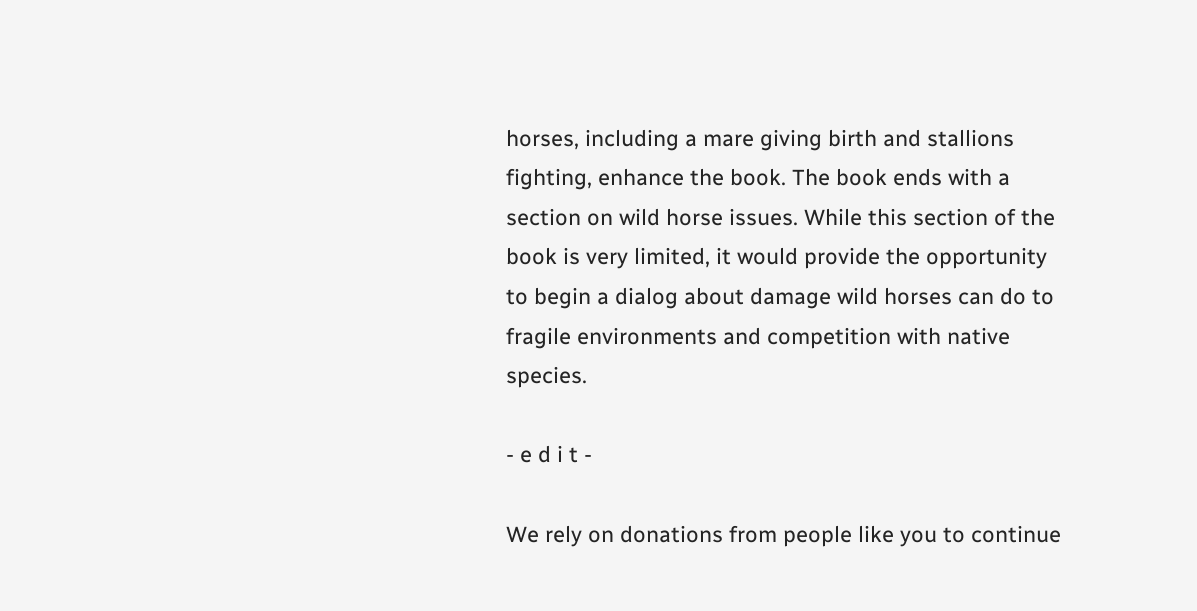horses, including a mare giving birth and stallions fighting, enhance the book. The book ends with a section on wild horse issues. While this section of the book is very limited, it would provide the opportunity to begin a dialog about damage wild horses can do to fragile environments and competition with native species.

- e d i t -

We rely on donations from people like you to continue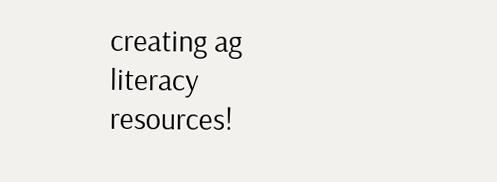creating ag literacy resources!